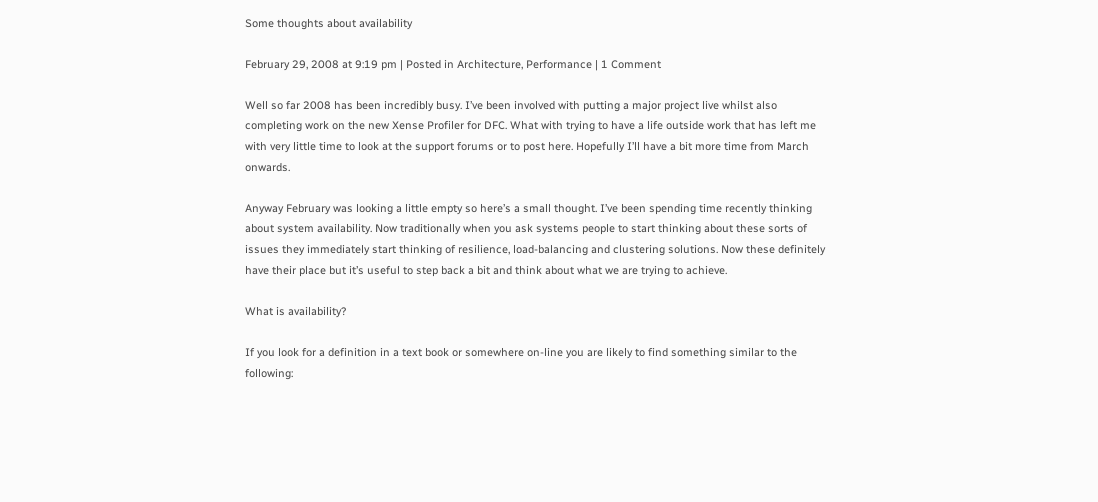Some thoughts about availability

February 29, 2008 at 9:19 pm | Posted in Architecture, Performance | 1 Comment

Well so far 2008 has been incredibly busy. I’ve been involved with putting a major project live whilst also completing work on the new Xense Profiler for DFC. What with trying to have a life outside work that has left me with very little time to look at the support forums or to post here. Hopefully I’ll have a bit more time from March onwards.

Anyway February was looking a little empty so here’s a small thought. I’ve been spending time recently thinking about system availability. Now traditionally when you ask systems people to start thinking about these sorts of issues they immediately start thinking of resilience, load-balancing and clustering solutions. Now these definitely have their place but it’s useful to step back a bit and think about what we are trying to achieve.

What is availability?

If you look for a definition in a text book or somewhere on-line you are likely to find something similar to the following: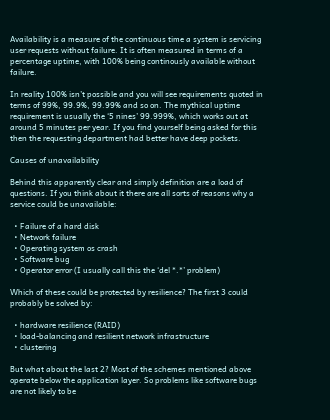Availability is a measure of the continuous time a system is servicing user requests without failure. It is often measured in terms of a percentage uptime, with 100% being continously available without failure.

In reality 100% isn’t possible and you will see requirements quoted in terms of 99%, 99.9%, 99.99% and so on. The mythical uptime requirement is usually the ‘5 nines’ 99.999%, which works out at around 5 minutes per year. If you find yourself being asked for this then the requesting department had better have deep pockets.

Causes of unavailability

Behind this apparently clear and simply definition are a load of questions. If you think about it there are all sorts of reasons why a service could be unavailable:

  • Failure of a hard disk
  • Network failure
  • Operating system os crash
  • Software bug
  • Operator error (I usually call this the ‘del *.*’ problem)

Which of these could be protected by resilience? The first 3 could probably be solved by:

  • hardware resilience (RAID)
  • load-balancing and resilient network infrastructure
  • clustering

But what about the last 2? Most of the schemes mentioned above operate below the application layer. So problems like software bugs are not likely to be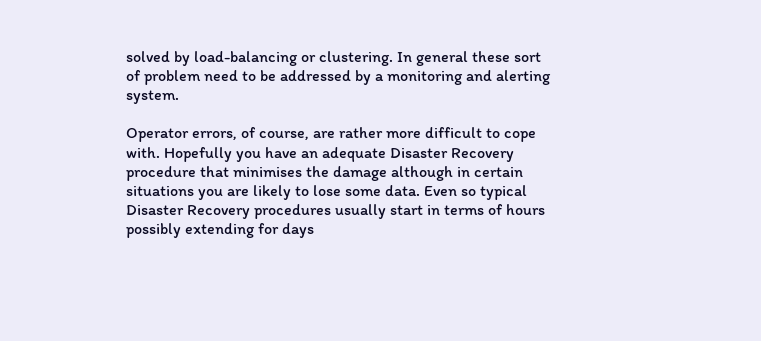solved by load-balancing or clustering. In general these sort of problem need to be addressed by a monitoring and alerting system.

Operator errors, of course, are rather more difficult to cope with. Hopefully you have an adequate Disaster Recovery procedure that minimises the damage although in certain situations you are likely to lose some data. Even so typical Disaster Recovery procedures usually start in terms of hours possibly extending for days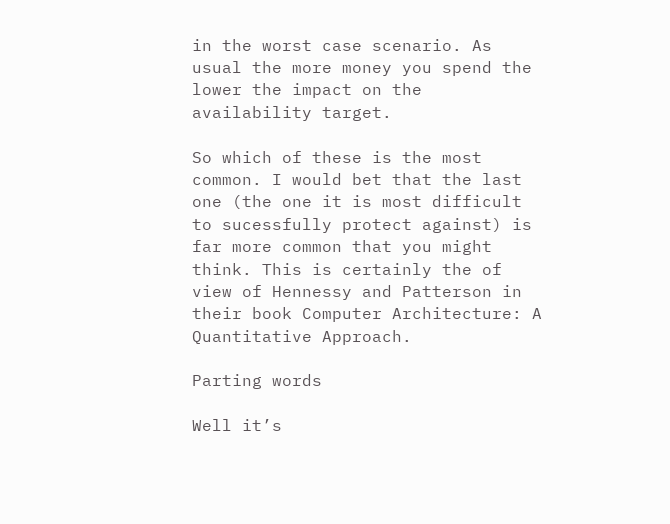in the worst case scenario. As usual the more money you spend the lower the impact on the availability target.

So which of these is the most common. I would bet that the last one (the one it is most difficult to sucessfully protect against) is far more common that you might think. This is certainly the of view of Hennessy and Patterson in their book Computer Architecture: A Quantitative Approach.

Parting words

Well it’s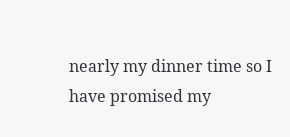nearly my dinner time so I have promised my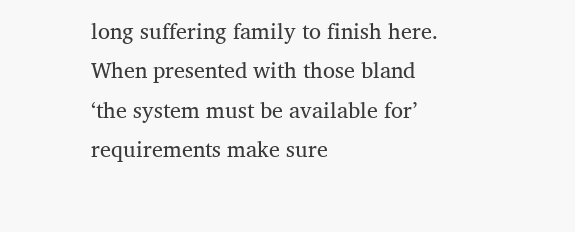long suffering family to finish here. When presented with those bland ‘the system must be available for’ requirements make sure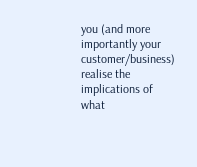you (and more importantly your customer/business) realise the implications of what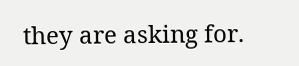they are asking for.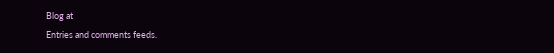Blog at
Entries and comments feeds.